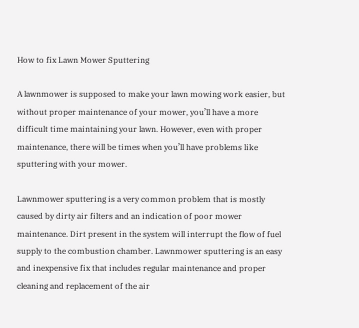How to fix Lawn Mower Sputtering

A lawnmower is supposed to make your lawn mowing work easier, but without proper maintenance of your mower, you’ll have a more difficult time maintaining your lawn. However, even with proper maintenance, there will be times when you’ll have problems like sputtering with your mower.

Lawnmower sputtering is a very common problem that is mostly caused by dirty air filters and an indication of poor mower maintenance. Dirt present in the system will interrupt the flow of fuel supply to the combustion chamber. Lawnmower sputtering is an easy and inexpensive fix that includes regular maintenance and proper cleaning and replacement of the air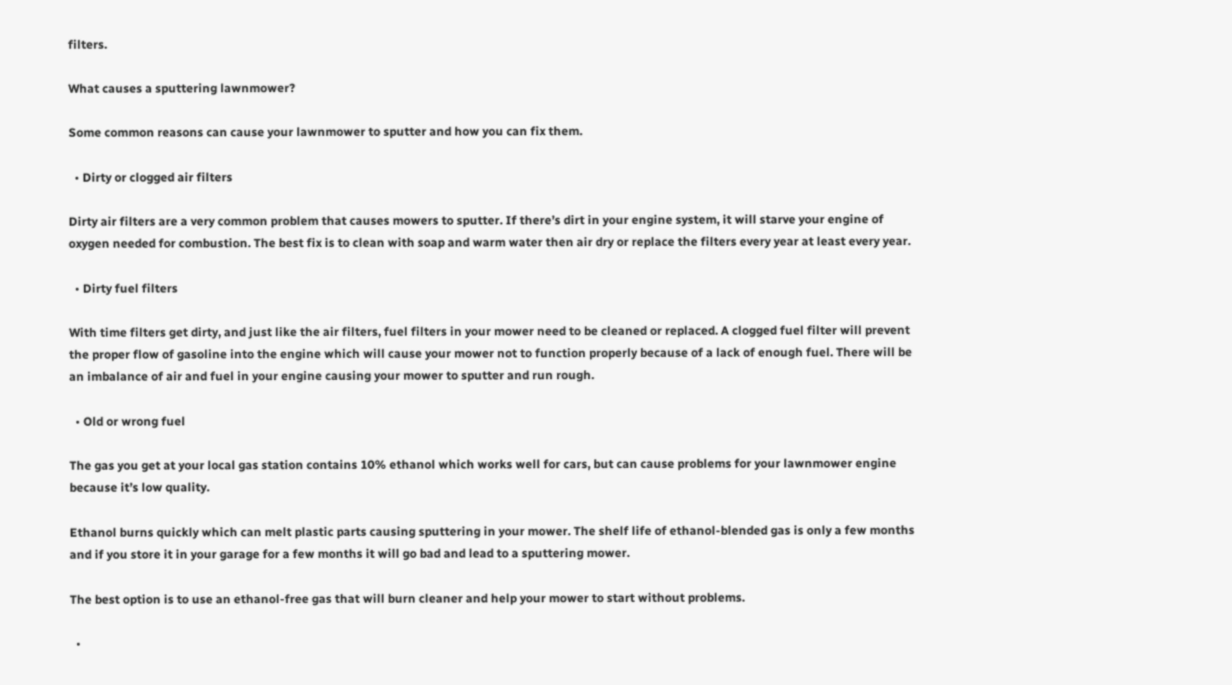filters.

What causes a sputtering lawnmower?

Some common reasons can cause your lawnmower to sputter and how you can fix them.

  • Dirty or clogged air filters

Dirty air filters are a very common problem that causes mowers to sputter. If there’s dirt in your engine system, it will starve your engine of oxygen needed for combustion. The best fix is to clean with soap and warm water then air dry or replace the filters every year at least every year.

  • Dirty fuel filters

With time filters get dirty, and just like the air filters, fuel filters in your mower need to be cleaned or replaced. A clogged fuel filter will prevent the proper flow of gasoline into the engine which will cause your mower not to function properly because of a lack of enough fuel. There will be an imbalance of air and fuel in your engine causing your mower to sputter and run rough.

  • Old or wrong fuel

The gas you get at your local gas station contains 10% ethanol which works well for cars, but can cause problems for your lawnmower engine because it’s low quality.

Ethanol burns quickly which can melt plastic parts causing sputtering in your mower. The shelf life of ethanol-blended gas is only a few months and if you store it in your garage for a few months it will go bad and lead to a sputtering mower.

The best option is to use an ethanol-free gas that will burn cleaner and help your mower to start without problems.

  •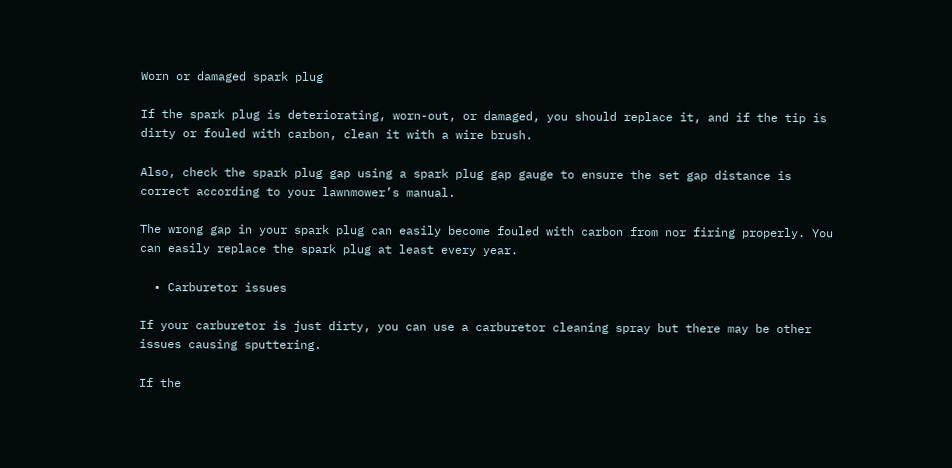Worn or damaged spark plug

If the spark plug is deteriorating, worn-out, or damaged, you should replace it, and if the tip is dirty or fouled with carbon, clean it with a wire brush.

Also, check the spark plug gap using a spark plug gap gauge to ensure the set gap distance is correct according to your lawnmower’s manual.

The wrong gap in your spark plug can easily become fouled with carbon from nor firing properly. You can easily replace the spark plug at least every year.

  • Carburetor issues

If your carburetor is just dirty, you can use a carburetor cleaning spray but there may be other issues causing sputtering.

If the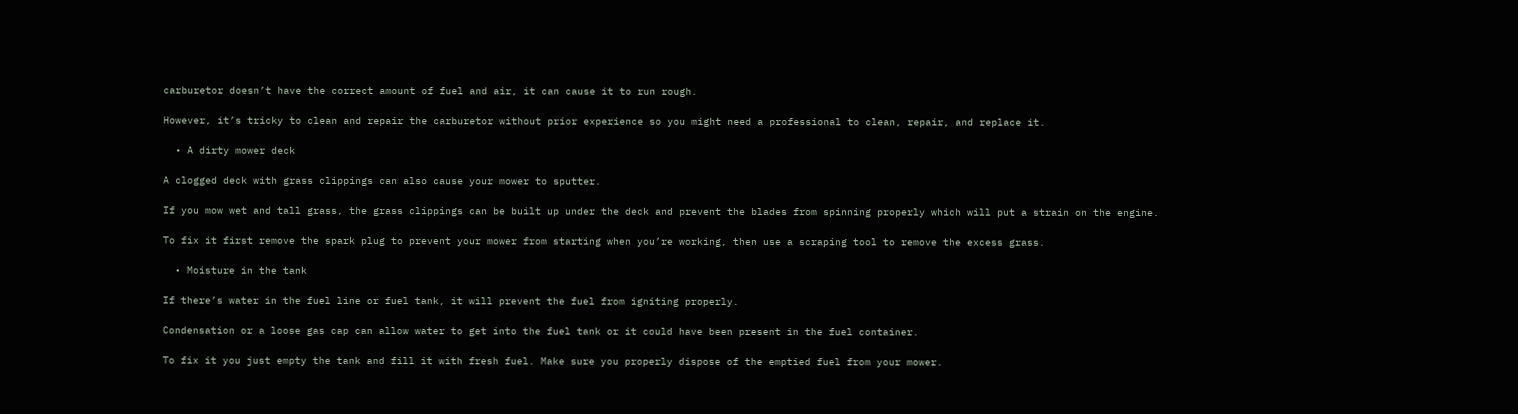carburetor doesn’t have the correct amount of fuel and air, it can cause it to run rough.

However, it’s tricky to clean and repair the carburetor without prior experience so you might need a professional to clean, repair, and replace it.

  • A dirty mower deck

A clogged deck with grass clippings can also cause your mower to sputter.

If you mow wet and tall grass, the grass clippings can be built up under the deck and prevent the blades from spinning properly which will put a strain on the engine.

To fix it first remove the spark plug to prevent your mower from starting when you’re working, then use a scraping tool to remove the excess grass.

  • Moisture in the tank

If there’s water in the fuel line or fuel tank, it will prevent the fuel from igniting properly.

Condensation or a loose gas cap can allow water to get into the fuel tank or it could have been present in the fuel container.

To fix it you just empty the tank and fill it with fresh fuel. Make sure you properly dispose of the emptied fuel from your mower.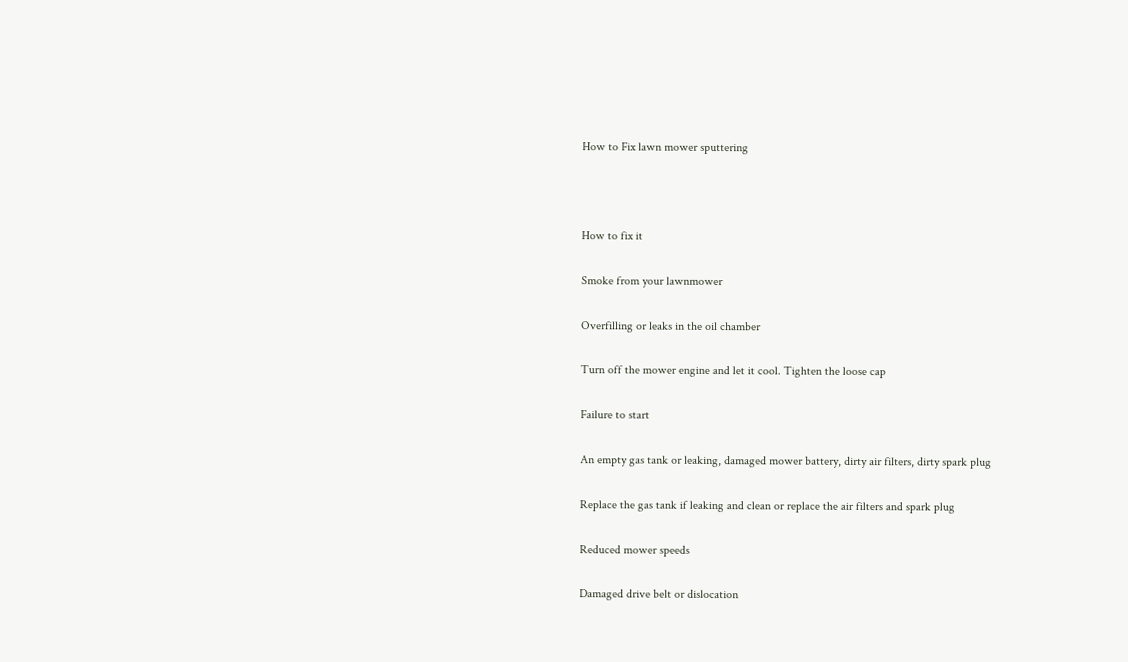How to Fix lawn mower sputtering



How to fix it

Smoke from your lawnmower

Overfilling or leaks in the oil chamber

Turn off the mower engine and let it cool. Tighten the loose cap

Failure to start

An empty gas tank or leaking, damaged mower battery, dirty air filters, dirty spark plug

Replace the gas tank if leaking and clean or replace the air filters and spark plug

Reduced mower speeds

Damaged drive belt or dislocation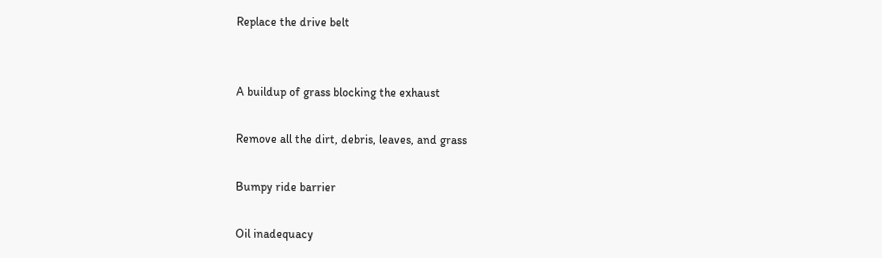Replace the drive belt


A buildup of grass blocking the exhaust

Remove all the dirt, debris, leaves, and grass

Bumpy ride barrier

Oil inadequacy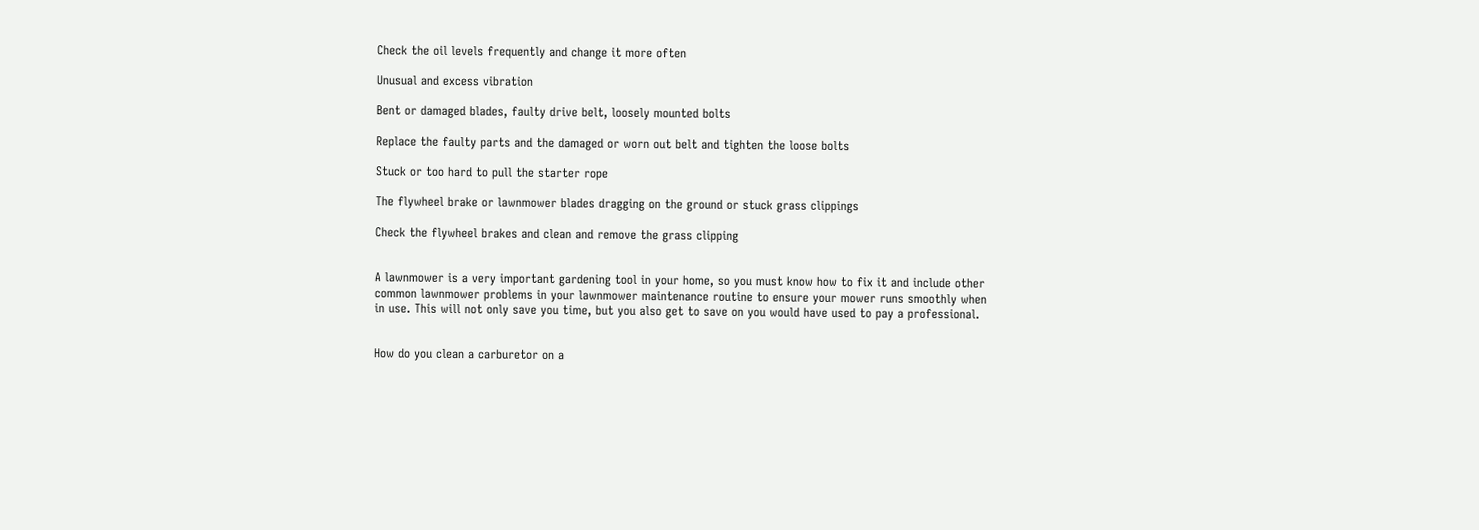Check the oil levels frequently and change it more often

Unusual and excess vibration

Bent or damaged blades, faulty drive belt, loosely mounted bolts

Replace the faulty parts and the damaged or worn out belt and tighten the loose bolts

Stuck or too hard to pull the starter rope

The flywheel brake or lawnmower blades dragging on the ground or stuck grass clippings

Check the flywheel brakes and clean and remove the grass clipping


A lawnmower is a very important gardening tool in your home, so you must know how to fix it and include other common lawnmower problems in your lawnmower maintenance routine to ensure your mower runs smoothly when in use. This will not only save you time, but you also get to save on you would have used to pay a professional.


How do you clean a carburetor on a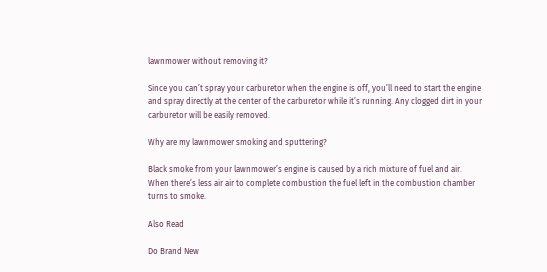lawnmower without removing it?

Since you can’t spray your carburetor when the engine is off, you’ll need to start the engine and spray directly at the center of the carburetor while it’s running. Any clogged dirt in your carburetor will be easily removed.

Why are my lawnmower smoking and sputtering?

Black smoke from your lawnmower’s engine is caused by a rich mixture of fuel and air. When there’s less air air to complete combustion the fuel left in the combustion chamber turns to smoke.

Also Read

Do Brand New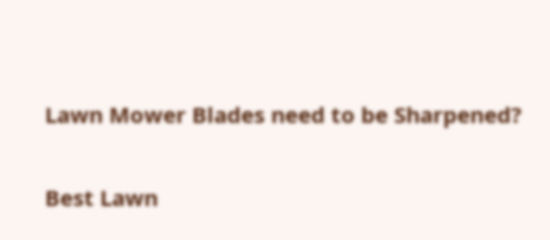Lawn Mower Blades need to be Sharpened?

Best Lawn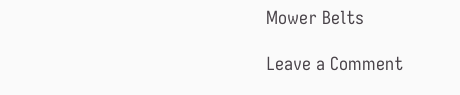Mower Belts

Leave a Comment